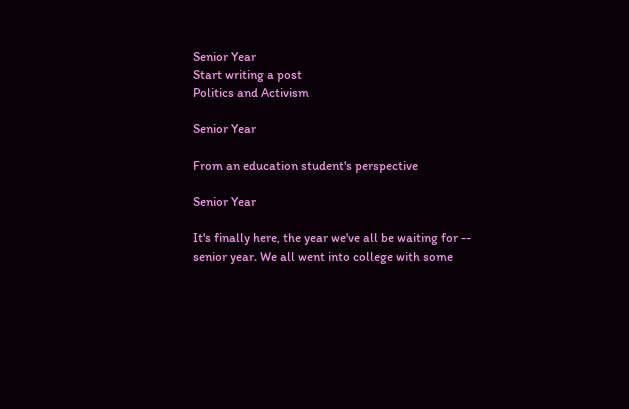Senior Year
Start writing a post
Politics and Activism

Senior Year

From an education student's perspective

Senior Year

It's finally here, the year we've all be waiting for -- senior year. We all went into college with some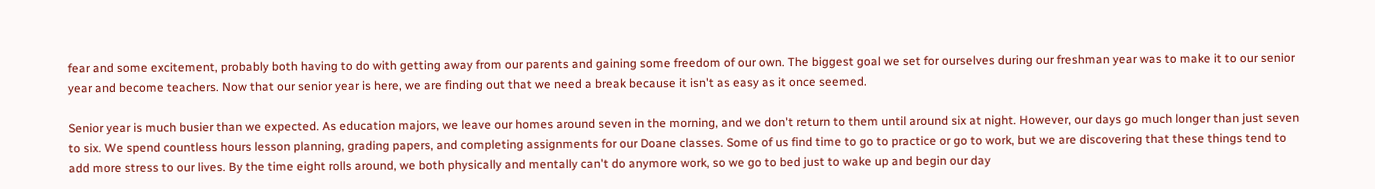fear and some excitement, probably both having to do with getting away from our parents and gaining some freedom of our own. The biggest goal we set for ourselves during our freshman year was to make it to our senior year and become teachers. Now that our senior year is here, we are finding out that we need a break because it isn't as easy as it once seemed.

Senior year is much busier than we expected. As education majors, we leave our homes around seven in the morning, and we don't return to them until around six at night. However, our days go much longer than just seven to six. We spend countless hours lesson planning, grading papers, and completing assignments for our Doane classes. Some of us find time to go to practice or go to work, but we are discovering that these things tend to add more stress to our lives. By the time eight rolls around, we both physically and mentally can't do anymore work, so we go to bed just to wake up and begin our day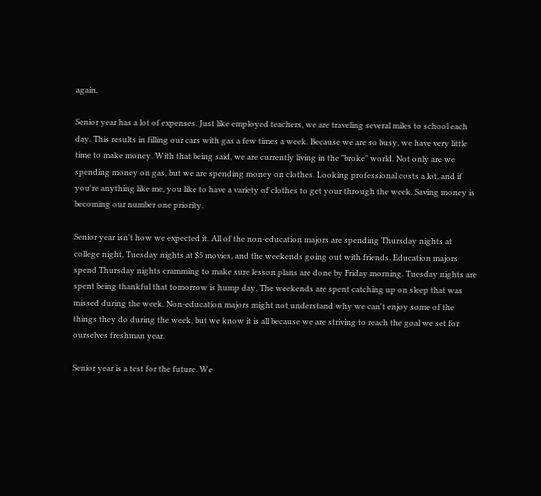again.

Senior year has a lot of expenses. Just like employed teachers, we are traveling several miles to school each day. This results in filling our cars with gas a few times a week. Because we are so busy, we have very little time to make money. With that being said, we are currently living in the "broke" world. Not only are we spending money on gas, but we are spending money on clothes. Looking professional costs a lot, and if you're anything like me, you like to have a variety of clothes to get your through the week. Saving money is becoming our number one priority.

Senior year isn't how we expected it. All of the non-education majors are spending Thursday nights at college night, Tuesday nights at $5 movies, and the weekends going out with friends. Education majors spend Thursday nights cramming to make sure lesson plans are done by Friday morning. Tuesday nights are spent being thankful that tomorrow is hump day. The weekends are spent catching up on sleep that was missed during the week. Non-education majors might not understand why we can't enjoy some of the things they do during the week, but we know it is all because we are striving to reach the goal we set for ourselves freshman year.

Senior year is a test for the future. We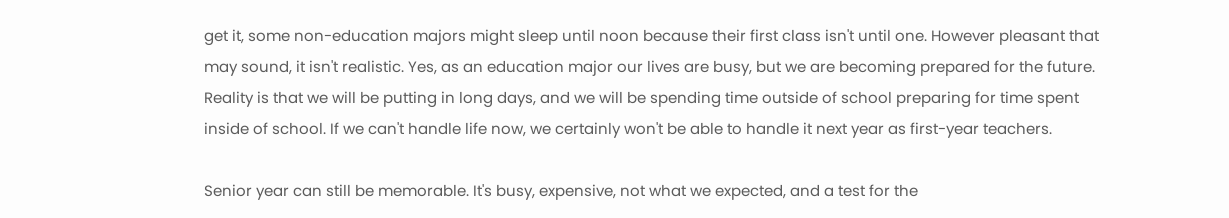get it, some non-education majors might sleep until noon because their first class isn't until one. However pleasant that may sound, it isn't realistic. Yes, as an education major our lives are busy, but we are becoming prepared for the future. Reality is that we will be putting in long days, and we will be spending time outside of school preparing for time spent inside of school. If we can't handle life now, we certainly won't be able to handle it next year as first-year teachers.

Senior year can still be memorable. It's busy, expensive, not what we expected, and a test for the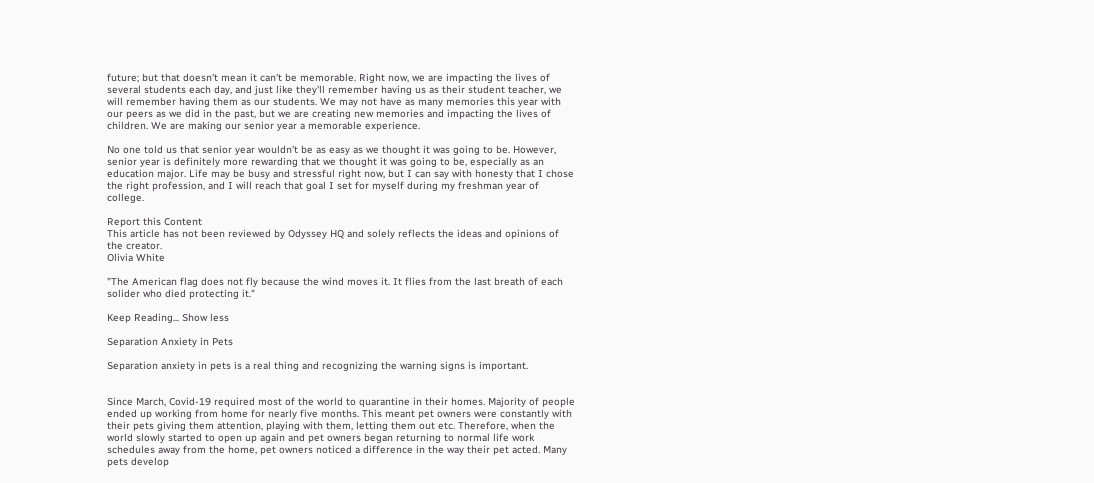future; but that doesn't mean it can't be memorable. Right now, we are impacting the lives of several students each day, and just like they'll remember having us as their student teacher, we will remember having them as our students. We may not have as many memories this year with our peers as we did in the past, but we are creating new memories and impacting the lives of children. We are making our senior year a memorable experience.

No one told us that senior year wouldn’t be as easy as we thought it was going to be. However, senior year is definitely more rewarding that we thought it was going to be, especially as an education major. Life may be busy and stressful right now, but I can say with honesty that I chose the right profession, and I will reach that goal I set for myself during my freshman year of college.

Report this Content
This article has not been reviewed by Odyssey HQ and solely reflects the ideas and opinions of the creator.
Olivia White

"The American flag does not fly because the wind moves it. It flies from the last breath of each solider who died protecting it."

Keep Reading... Show less

Separation Anxiety in Pets

Separation anxiety in pets is a real thing and recognizing the warning signs is important.


Since March, Covid-19 required most of the world to quarantine in their homes. Majority of people ended up working from home for nearly five months. This meant pet owners were constantly with their pets giving them attention, playing with them, letting them out etc. Therefore, when the world slowly started to open up again and pet owners began returning to normal life work schedules away from the home, pet owners noticed a difference in the way their pet acted. Many pets develop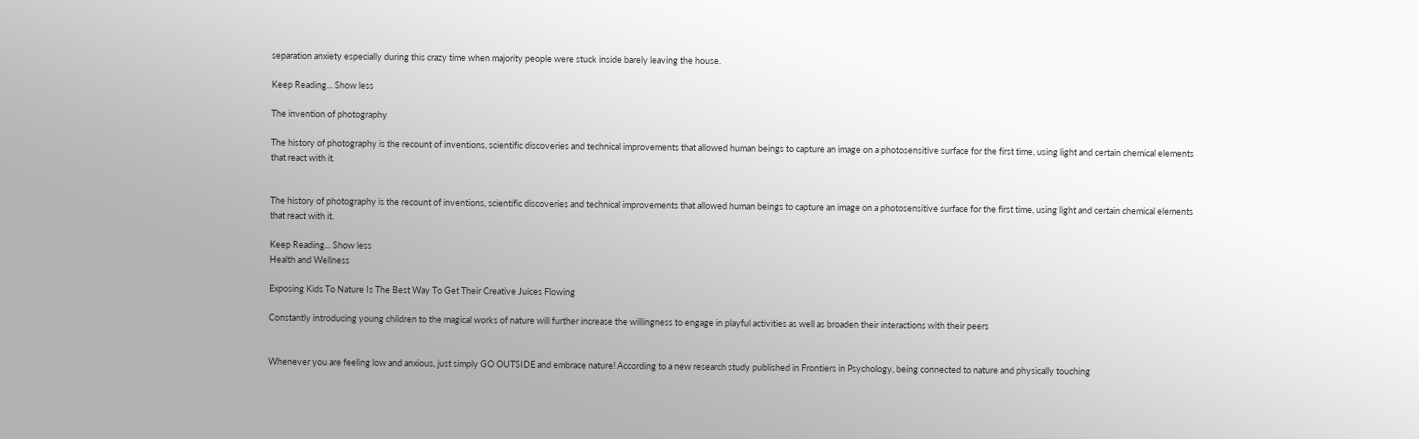separation anxiety especially during this crazy time when majority people were stuck inside barely leaving the house.

Keep Reading... Show less

The invention of photography

The history of photography is the recount of inventions, scientific discoveries and technical improvements that allowed human beings to capture an image on a photosensitive surface for the first time, using light and certain chemical elements that react with it.


The history of photography is the recount of inventions, scientific discoveries and technical improvements that allowed human beings to capture an image on a photosensitive surface for the first time, using light and certain chemical elements that react with it.

Keep Reading... Show less
Health and Wellness

Exposing Kids To Nature Is The Best Way To Get Their Creative Juices Flowing

Constantly introducing young children to the magical works of nature will further increase the willingness to engage in playful activities as well as broaden their interactions with their peers


Whenever you are feeling low and anxious, just simply GO OUTSIDE and embrace nature! According to a new research study published in Frontiers in Psychology, being connected to nature and physically touching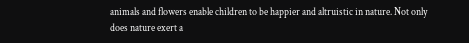animals and flowers enable children to be happier and altruistic in nature. Not only does nature exert a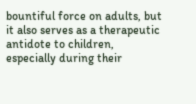bountiful force on adults, but it also serves as a therapeutic antidote to children, especially during their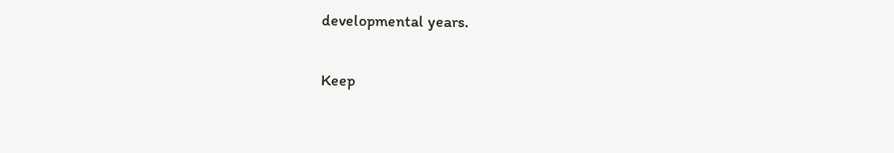developmental years.

Keep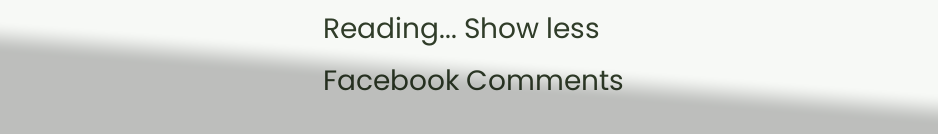Reading... Show less
Facebook Comments